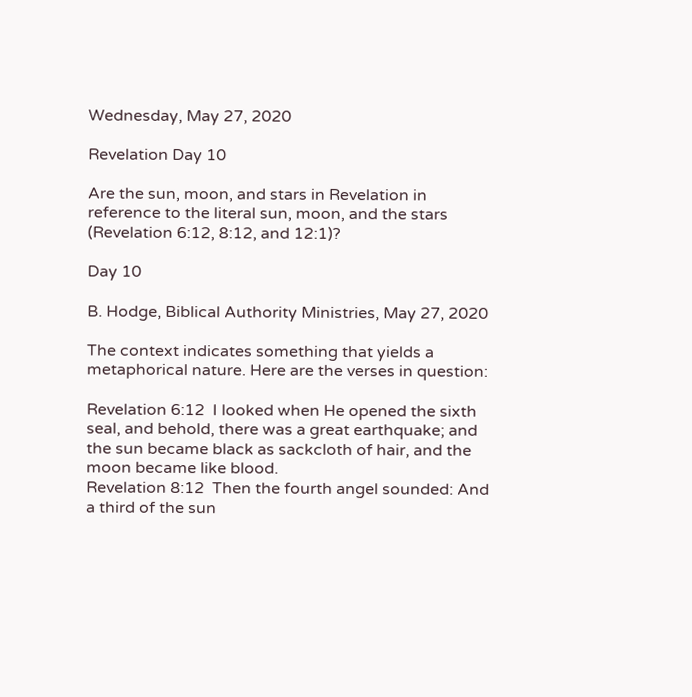Wednesday, May 27, 2020

Revelation Day 10

Are the sun, moon, and stars in Revelation in reference to the literal sun, moon, and the stars (Revelation 6:12, 8:12, and 12:1)?

Day 10

B. Hodge, Biblical Authority Ministries, May 27, 2020

The context indicates something that yields a metaphorical nature. Here are the verses in question:

Revelation 6:12  I looked when He opened the sixth seal, and behold, there was a great earthquake; and the sun became black as sackcloth of hair, and the moon became like blood.
Revelation 8:12  Then the fourth angel sounded: And a third of the sun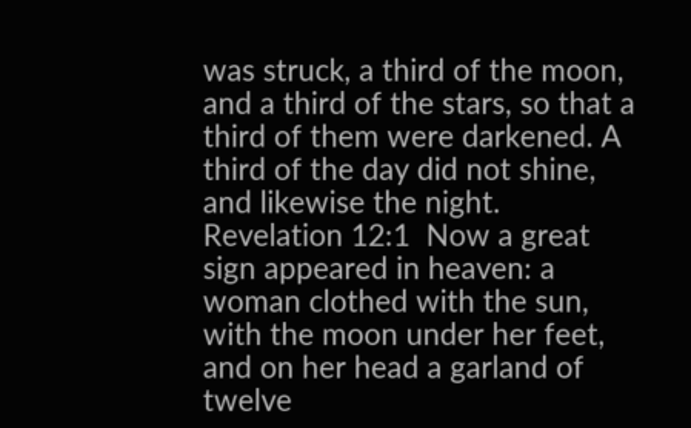was struck, a third of the moon, and a third of the stars, so that a third of them were darkened. A third of the day did not shine, and likewise the night.
Revelation 12:1  Now a great sign appeared in heaven: a woman clothed with the sun, with the moon under her feet, and on her head a garland of twelve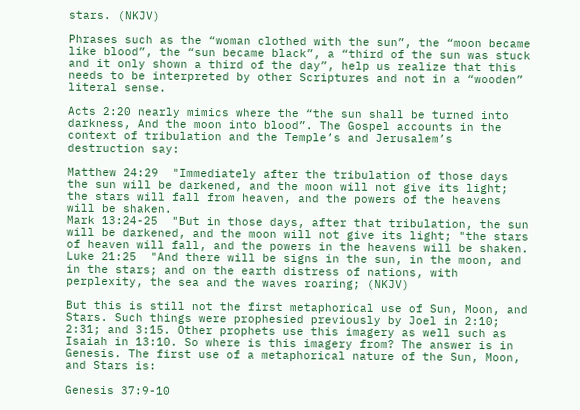stars. (NKJV)

Phrases such as the “woman clothed with the sun”, the “moon became like blood”, the “sun became black”, a “third of the sun was stuck and it only shown a third of the day”, help us realize that this needs to be interpreted by other Scriptures and not in a “wooden” literal sense.

Acts 2:20 nearly mimics where the “the sun shall be turned into darkness, And the moon into blood”. The Gospel accounts in the context of tribulation and the Temple’s and Jerusalem’s destruction say:

Matthew 24:29  "Immediately after the tribulation of those days the sun will be darkened, and the moon will not give its light; the stars will fall from heaven, and the powers of the heavens will be shaken.
Mark 13:24-25  "But in those days, after that tribulation, the sun will be darkened, and the moon will not give its light; "the stars of heaven will fall, and the powers in the heavens will be shaken.
Luke 21:25  "And there will be signs in the sun, in the moon, and in the stars; and on the earth distress of nations, with perplexity, the sea and the waves roaring; (NKJV)

But this is still not the first metaphorical use of Sun, Moon, and Stars. Such things were prophesied previously by Joel in 2:10; 2:31; and 3:15. Other prophets use this imagery as well such as Isaiah in 13:10. So where is this imagery from? The answer is in Genesis. The first use of a metaphorical nature of the Sun, Moon, and Stars is:

Genesis 37:9-10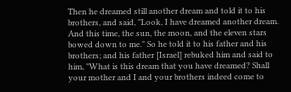Then he dreamed still another dream and told it to his brothers, and said, "Look, I have dreamed another dream. And this time, the sun, the moon, and the eleven stars bowed down to me." So he told it to his father and his brothers; and his father [Israel] rebuked him and said to him, "What is this dream that you have dreamed? Shall your mother and I and your brothers indeed come to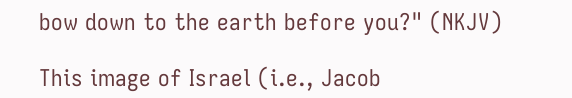bow down to the earth before you?" (NKJV)

This image of Israel (i.e., Jacob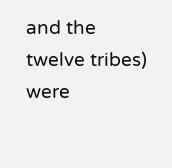and the twelve tribes) were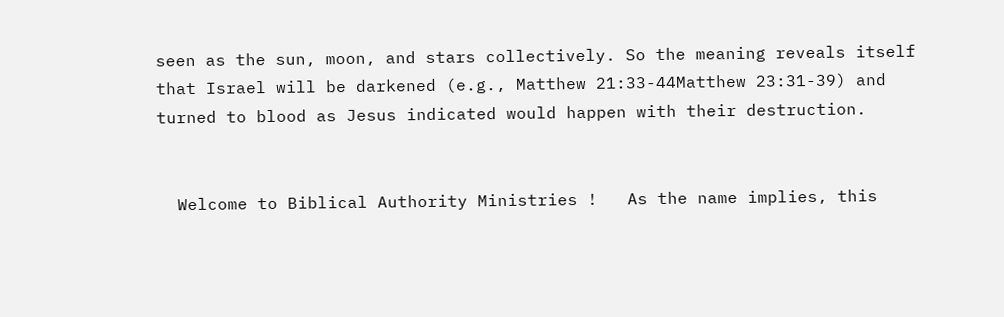seen as the sun, moon, and stars collectively. So the meaning reveals itself that Israel will be darkened (e.g., Matthew 21:33-44Matthew 23:31-39) and turned to blood as Jesus indicated would happen with their destruction.


  Welcome to Biblical Authority Ministries !   As the name implies, this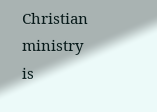Christian ministry is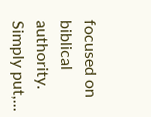focused on biblical authority.  Simply put,...